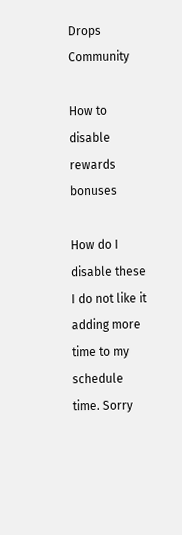Drops Community

How to disable rewards bonuses

How do I disable these I do not like it adding more time to my schedule time. Sorry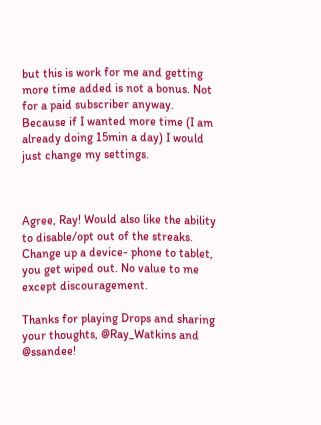but this is work for me and getting more time added is not a bonus. Not for a paid subscriber anyway. Because if I wanted more time (I am already doing 15min a day) I would just change my settings.



Agree, Ray! Would also like the ability to disable/opt out of the streaks. Change up a device- phone to tablet, you get wiped out. No value to me except discouragement.

Thanks for playing Drops and sharing your thoughts, @Ray_Watkins and @ssandee!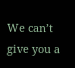We can’t give you a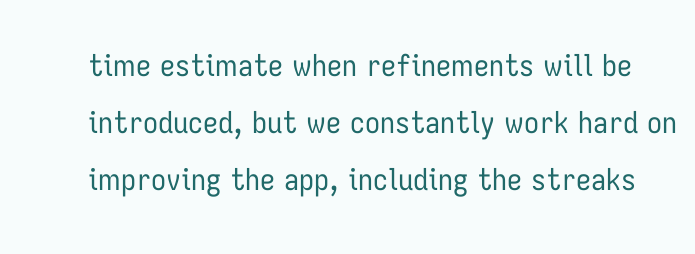time estimate when refinements will be introduced, but we constantly work hard on improving the app, including the streaks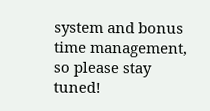system and bonus time management, so please stay tuned!